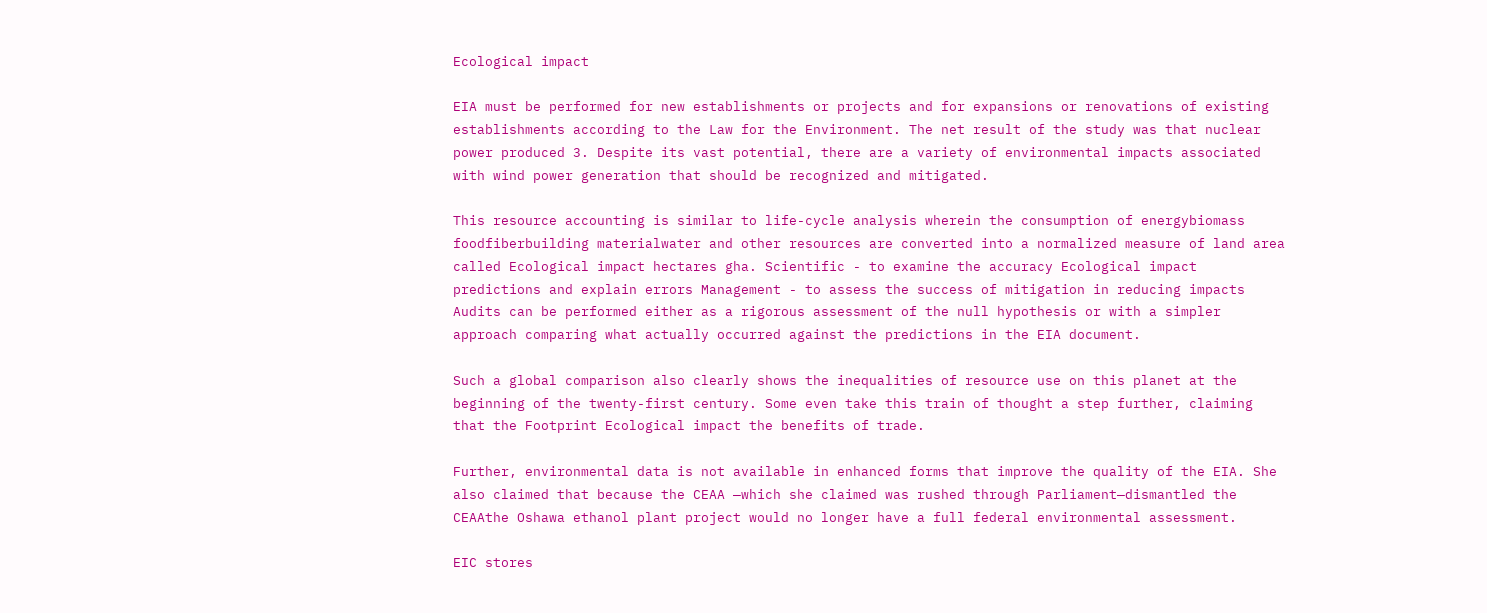Ecological impact

EIA must be performed for new establishments or projects and for expansions or renovations of existing establishments according to the Law for the Environment. The net result of the study was that nuclear power produced 3. Despite its vast potential, there are a variety of environmental impacts associated with wind power generation that should be recognized and mitigated.

This resource accounting is similar to life-cycle analysis wherein the consumption of energybiomass foodfiberbuilding materialwater and other resources are converted into a normalized measure of land area called Ecological impact hectares gha. Scientific - to examine the accuracy Ecological impact predictions and explain errors Management - to assess the success of mitigation in reducing impacts Audits can be performed either as a rigorous assessment of the null hypothesis or with a simpler approach comparing what actually occurred against the predictions in the EIA document.

Such a global comparison also clearly shows the inequalities of resource use on this planet at the beginning of the twenty-first century. Some even take this train of thought a step further, claiming that the Footprint Ecological impact the benefits of trade.

Further, environmental data is not available in enhanced forms that improve the quality of the EIA. She also claimed that because the CEAA —which she claimed was rushed through Parliament—dismantled the CEAAthe Oshawa ethanol plant project would no longer have a full federal environmental assessment.

EIC stores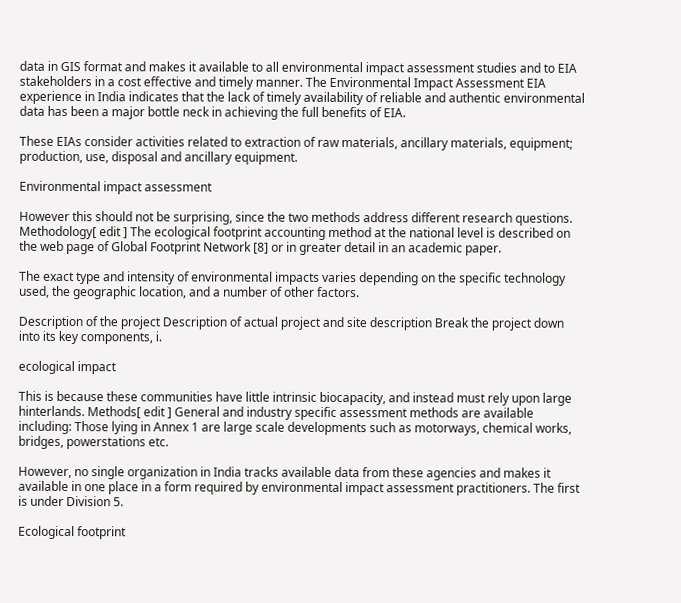data in GIS format and makes it available to all environmental impact assessment studies and to EIA stakeholders in a cost effective and timely manner. The Environmental Impact Assessment EIA experience in India indicates that the lack of timely availability of reliable and authentic environmental data has been a major bottle neck in achieving the full benefits of EIA.

These EIAs consider activities related to extraction of raw materials, ancillary materials, equipment; production, use, disposal and ancillary equipment.

Environmental impact assessment

However this should not be surprising, since the two methods address different research questions. Methodology[ edit ] The ecological footprint accounting method at the national level is described on the web page of Global Footprint Network [8] or in greater detail in an academic paper.

The exact type and intensity of environmental impacts varies depending on the specific technology used, the geographic location, and a number of other factors.

Description of the project Description of actual project and site description Break the project down into its key components, i.

ecological impact

This is because these communities have little intrinsic biocapacity, and instead must rely upon large hinterlands. Methods[ edit ] General and industry specific assessment methods are available including: Those lying in Annex 1 are large scale developments such as motorways, chemical works, bridges, powerstations etc.

However, no single organization in India tracks available data from these agencies and makes it available in one place in a form required by environmental impact assessment practitioners. The first is under Division 5.

Ecological footprint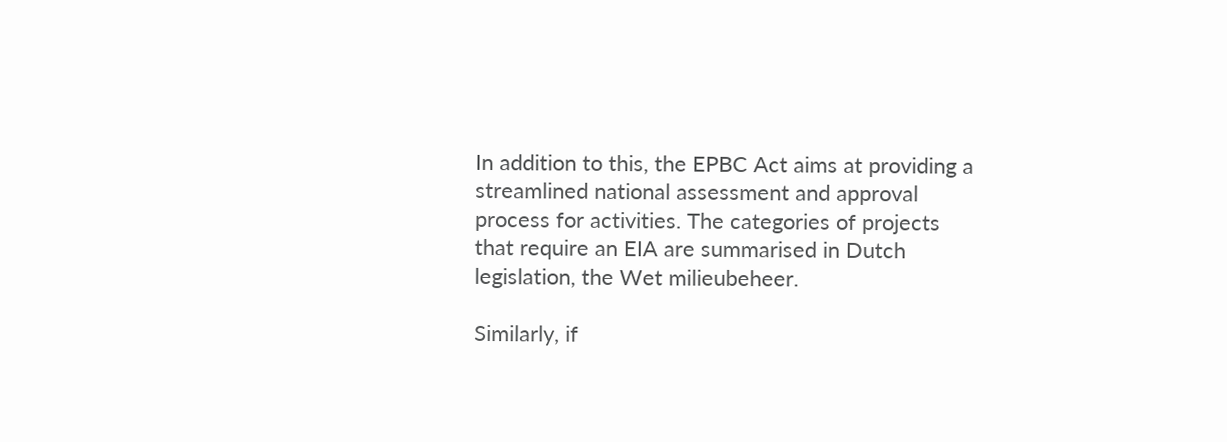In addition to this, the EPBC Act aims at providing a streamlined national assessment and approval process for activities. The categories of projects that require an EIA are summarised in Dutch legislation, the Wet milieubeheer.

Similarly, if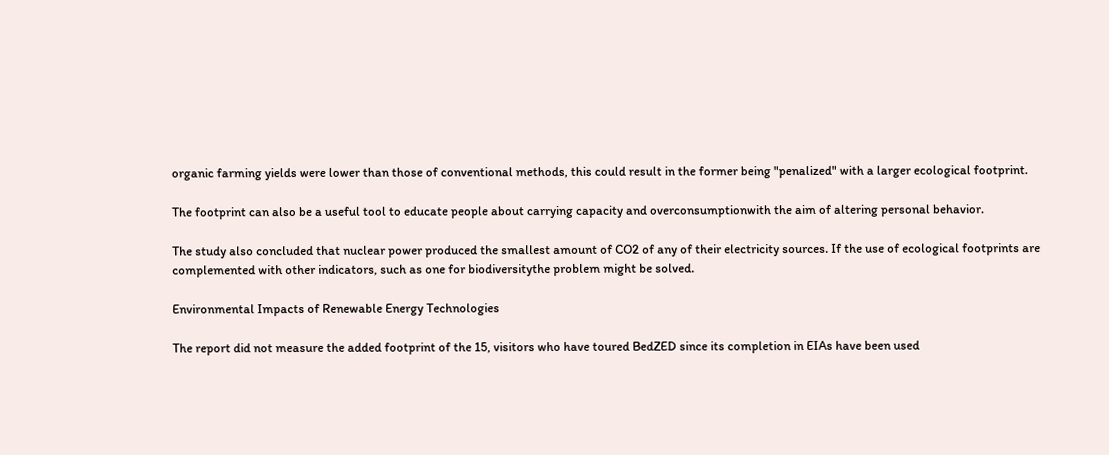organic farming yields were lower than those of conventional methods, this could result in the former being "penalized" with a larger ecological footprint.

The footprint can also be a useful tool to educate people about carrying capacity and overconsumptionwith the aim of altering personal behavior.

The study also concluded that nuclear power produced the smallest amount of CO2 of any of their electricity sources. If the use of ecological footprints are complemented with other indicators, such as one for biodiversitythe problem might be solved.

Environmental Impacts of Renewable Energy Technologies

The report did not measure the added footprint of the 15, visitors who have toured BedZED since its completion in EIAs have been used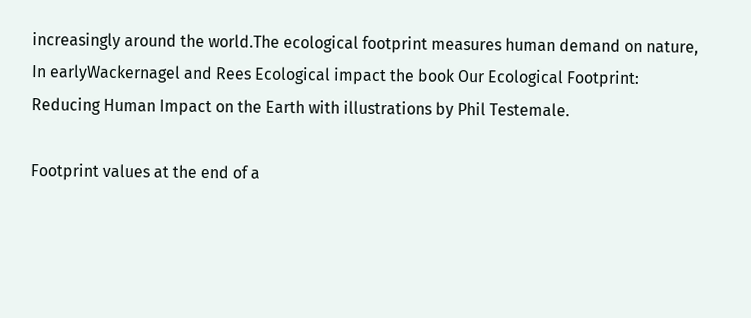increasingly around the world.The ecological footprint measures human demand on nature, In earlyWackernagel and Rees Ecological impact the book Our Ecological Footprint: Reducing Human Impact on the Earth with illustrations by Phil Testemale.

Footprint values at the end of a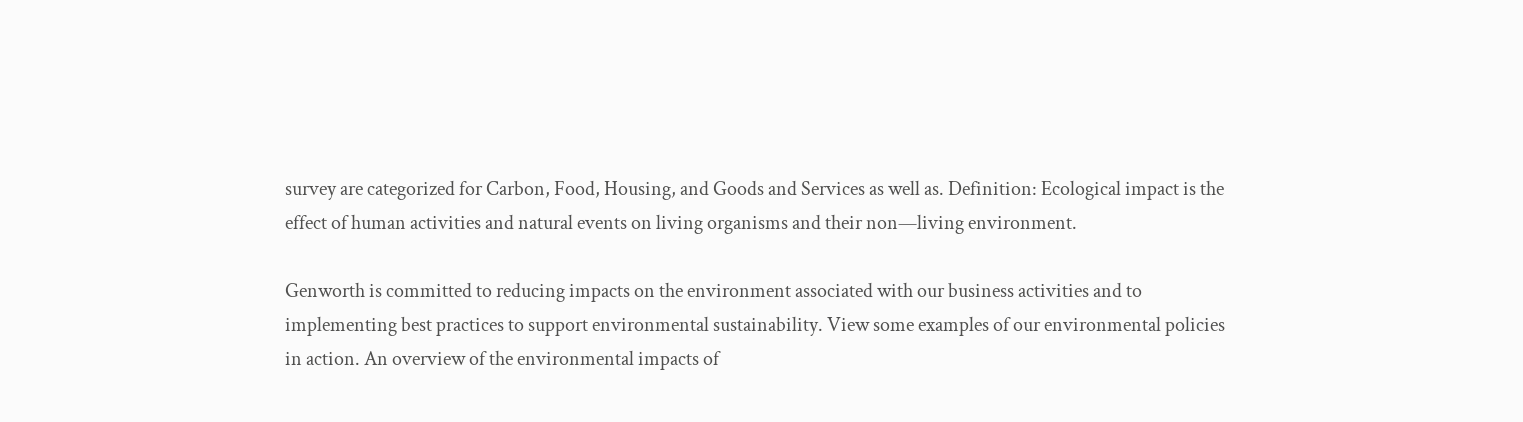survey are categorized for Carbon, Food, Housing, and Goods and Services as well as. Definition: Ecological impact is the effect of human activities and natural events on living organisms and their non—living environment.

Genworth is committed to reducing impacts on the environment associated with our business activities and to implementing best practices to support environmental sustainability. View some examples of our environmental policies in action. An overview of the environmental impacts of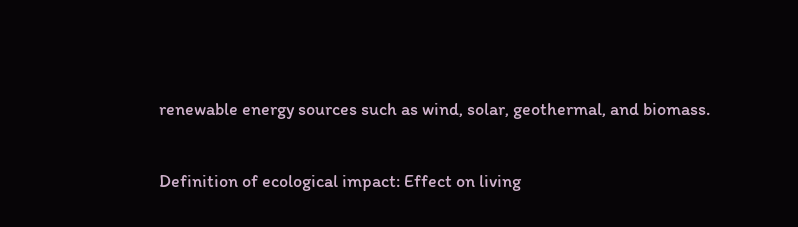renewable energy sources such as wind, solar, geothermal, and biomass.

Definition of ecological impact: Effect on living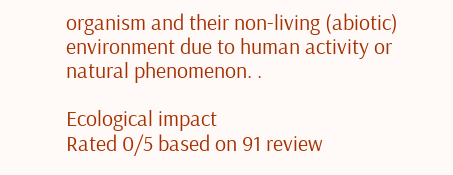organism and their non-living (abiotic) environment due to human activity or natural phenomenon. .

Ecological impact
Rated 0/5 based on 91 review